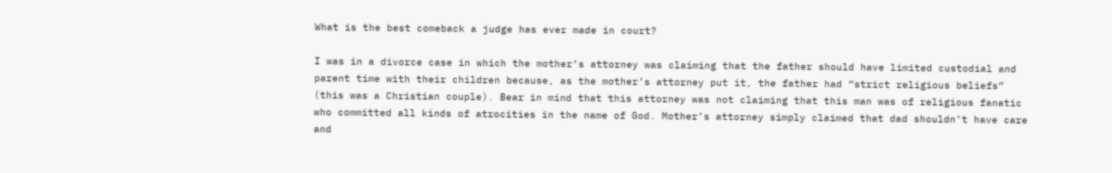What is the best comeback a judge has ever made in court?

I was in a divorce case in which the mother’s attorney was claiming that the father should have limited custodial and parent time with their children because, as the mother’s attorney put it, the father had “strict religious beliefs” (this was a Christian couple). Bear in mind that this attorney was not claiming that this man was of religious fanatic who committed all kinds of atrocities in the name of God. Mother’s attorney simply claimed that dad shouldn’t have care and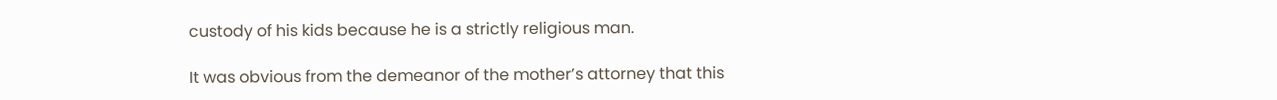custody of his kids because he is a strictly religious man.

It was obvious from the demeanor of the mother’s attorney that this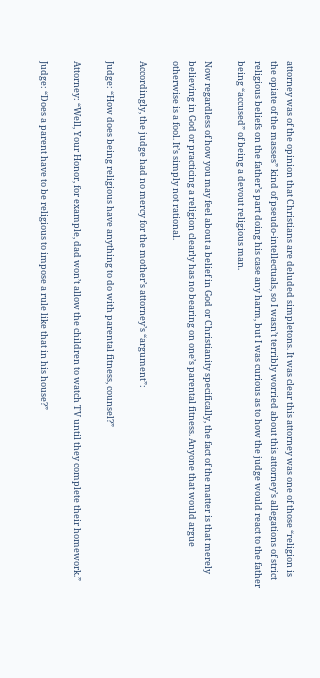attorney was of the opinion that Christians are deluded simpletons. It was clear this attorney was one of those “religion is the opiate of the masses” kind of pseudo-intellectuals, so I wasn’t terribly worried about this attorney’s allegations of strict religious beliefs on the father’s part doing his case any harm, but I was curious as to how the judge would react to the father being “accused” of being a devout religious man.

Now regardless of how you may feel about a belief in God or Christianity specifically, the fact of the matter is that merely believing in God or practicing a religion clearly has no bearing on one’s parental fitness. Anyone that would argue otherwise is a fool. It’s simply not rational.

Accordingly, the judge had no mercy for the mother’s attorney’s “argument”:

Judge: “How does being religious have anything to do with parental fitness, counsel?”

Attorney: “Well, Your Honor, for example, dad won’t allow the children to watch TV until they complete their homework.”

Judge: “Does a parent have to be religious to impose a rule like that in his house?”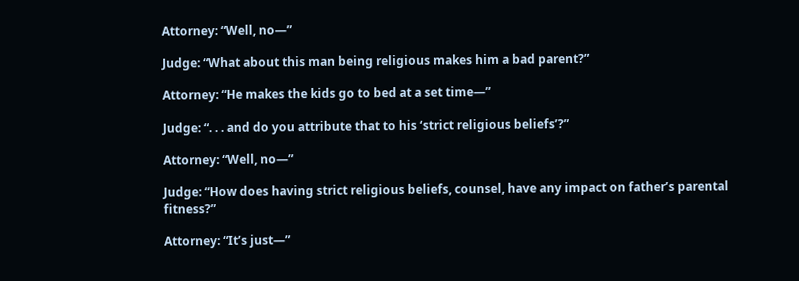Attorney: “Well, no—”

Judge: “What about this man being religious makes him a bad parent?”

Attorney: “He makes the kids go to bed at a set time—”

Judge: “. . . and do you attribute that to his ‘strict religious beliefs’?”

Attorney: “Well, no—”

Judge: “How does having strict religious beliefs, counsel, have any impact on father’s parental fitness?”

Attorney: “It’s just—”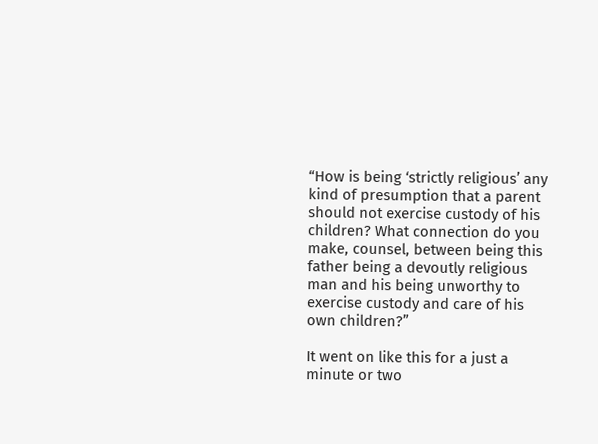“How is being ‘strictly religious’ any kind of presumption that a parent should not exercise custody of his children? What connection do you make, counsel, between being this father being a devoutly religious man and his being unworthy to exercise custody and care of his own children?”

It went on like this for a just a minute or two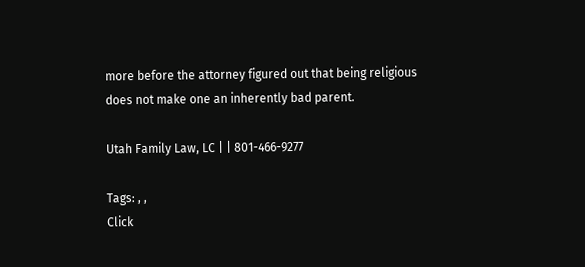more before the attorney figured out that being religious does not make one an inherently bad parent.

Utah Family Law, LC | | 801-466-9277

Tags: , ,
Click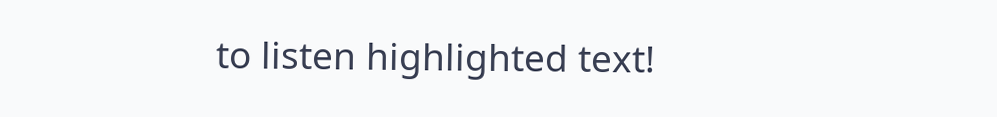to listen highlighted text!